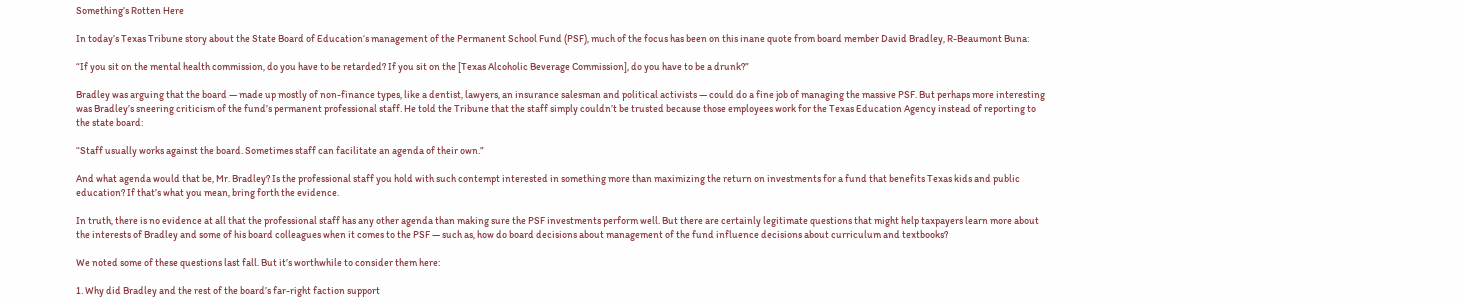Something’s Rotten Here

In today’s Texas Tribune story about the State Board of Education‘s management of the Permanent School Fund (PSF), much of the focus has been on this inane quote from board member David Bradley, R-Beaumont Buna:

“If you sit on the mental health commission, do you have to be retarded? If you sit on the [Texas Alcoholic Beverage Commission], do you have to be a drunk?”

Bradley was arguing that the board — made up mostly of non-finance types, like a dentist, lawyers, an insurance salesman and political activists — could do a fine job of managing the massive PSF. But perhaps more interesting was Bradley’s sneering criticism of the fund’s permanent professional staff. He told the Tribune that the staff simply couldn’t be trusted because those employees work for the Texas Education Agency instead of reporting to the state board:

“Staff usually works against the board. Sometimes staff can facilitate an agenda of their own.”

And what agenda would that be, Mr. Bradley? Is the professional staff you hold with such contempt interested in something more than maximizing the return on investments for a fund that benefits Texas kids and public education? If that’s what you mean, bring forth the evidence.

In truth, there is no evidence at all that the professional staff has any other agenda than making sure the PSF investments perform well. But there are certainly legitimate questions that might help taxpayers learn more about the interests of Bradley and some of his board colleagues when it comes to the PSF — such as, how do board decisions about management of the fund influence decisions about curriculum and textbooks?

We noted some of these questions last fall. But it’s worthwhile to consider them here:

1. Why did Bradley and the rest of the board’s far-right faction support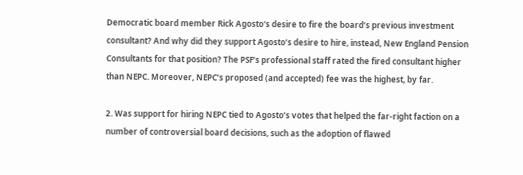Democratic board member Rick Agosto‘s desire to fire the board’s previous investment consultant? And why did they support Agosto’s desire to hire, instead, New England Pension Consultants for that position? The PSF’s professional staff rated the fired consultant higher than NEPC. Moreover, NEPC’s proposed (and accepted) fee was the highest, by far.

2. Was support for hiring NEPC tied to Agosto’s votes that helped the far-right faction on a number of controversial board decisions, such as the adoption of flawed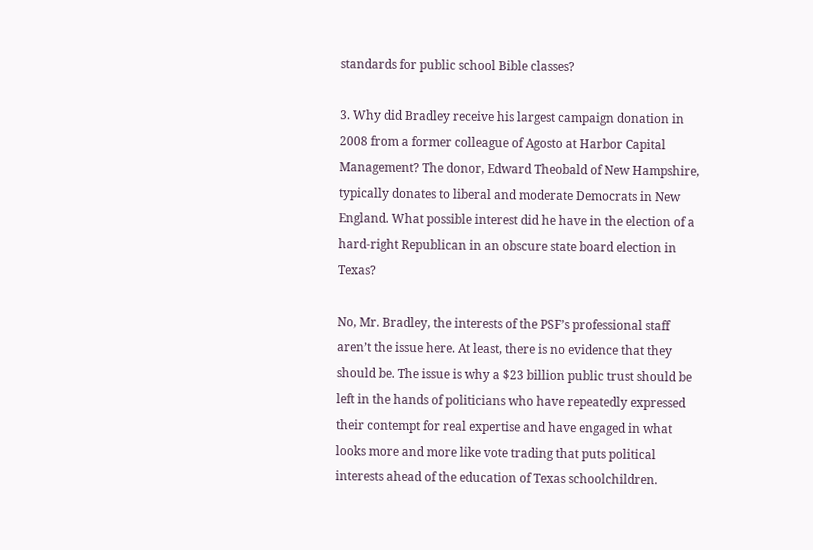standards for public school Bible classes?

3. Why did Bradley receive his largest campaign donation in 2008 from a former colleague of Agosto at Harbor Capital Management? The donor, Edward Theobald of New Hampshire, typically donates to liberal and moderate Democrats in New England. What possible interest did he have in the election of a hard-right Republican in an obscure state board election in Texas?

No, Mr. Bradley, the interests of the PSF’s professional staff aren’t the issue here. At least, there is no evidence that they should be. The issue is why a $23 billion public trust should be left in the hands of politicians who have repeatedly expressed their contempt for real expertise and have engaged in what looks more and more like vote trading that puts political interests ahead of the education of Texas schoolchildren.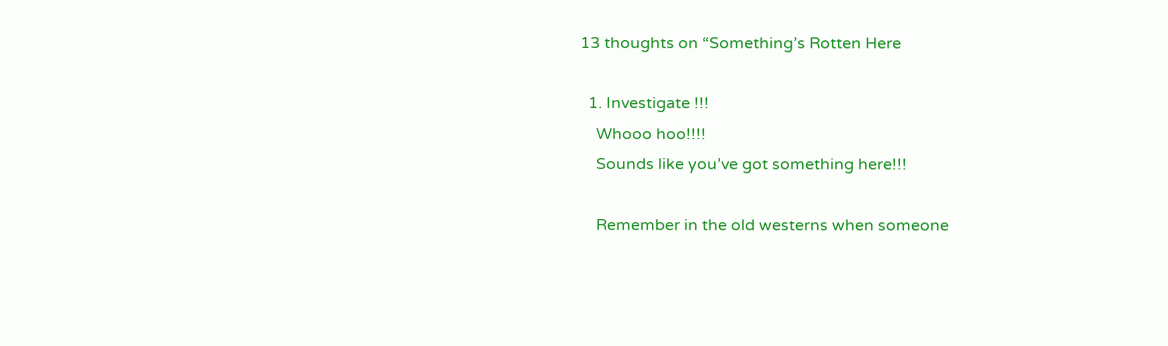13 thoughts on “Something’s Rotten Here

  1. Investigate !!!
    Whooo hoo!!!!
    Sounds like you’ve got something here!!!

    Remember in the old westerns when someone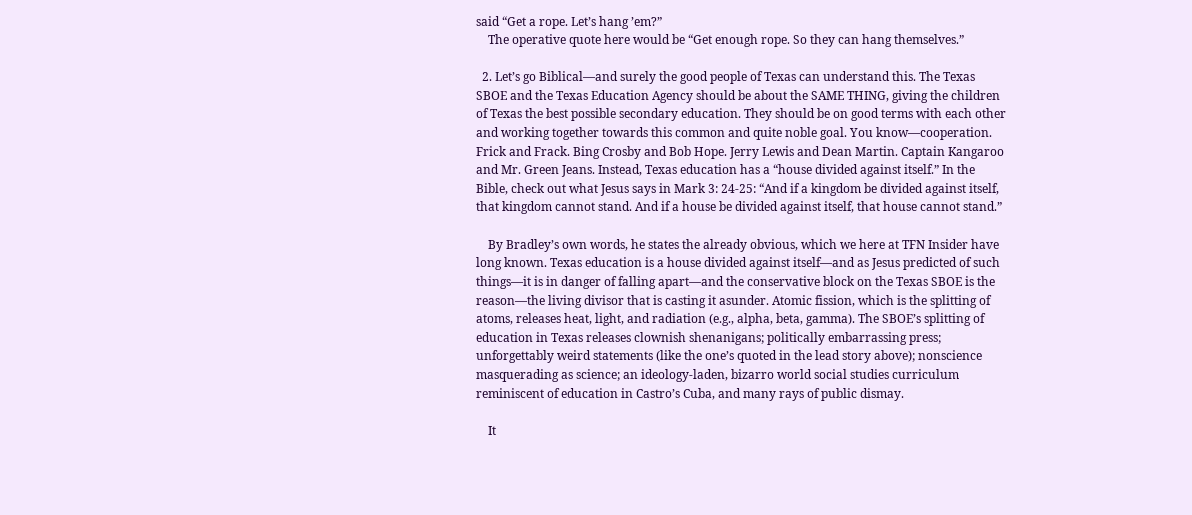said “Get a rope. Let’s hang ’em?”
    The operative quote here would be “Get enough rope. So they can hang themselves.”

  2. Let’s go Biblical—and surely the good people of Texas can understand this. The Texas SBOE and the Texas Education Agency should be about the SAME THING, giving the children of Texas the best possible secondary education. They should be on good terms with each other and working together towards this common and quite noble goal. You know—cooperation. Frick and Frack. Bing Crosby and Bob Hope. Jerry Lewis and Dean Martin. Captain Kangaroo and Mr. Green Jeans. Instead, Texas education has a “house divided against itself.” In the Bible, check out what Jesus says in Mark 3: 24-25: “And if a kingdom be divided against itself, that kingdom cannot stand. And if a house be divided against itself, that house cannot stand.”

    By Bradley’s own words, he states the already obvious, which we here at TFN Insider have long known. Texas education is a house divided against itself—and as Jesus predicted of such things—it is in danger of falling apart—and the conservative block on the Texas SBOE is the reason—the living divisor that is casting it asunder. Atomic fission, which is the splitting of atoms, releases heat, light, and radiation (e.g., alpha, beta, gamma). The SBOE’s splitting of education in Texas releases clownish shenanigans; politically embarrassing press; unforgettably weird statements (like the one’s quoted in the lead story above); nonscience masquerading as science; an ideology-laden, bizarro world social studies curriculum reminiscent of education in Castro’s Cuba, and many rays of public dismay.

    It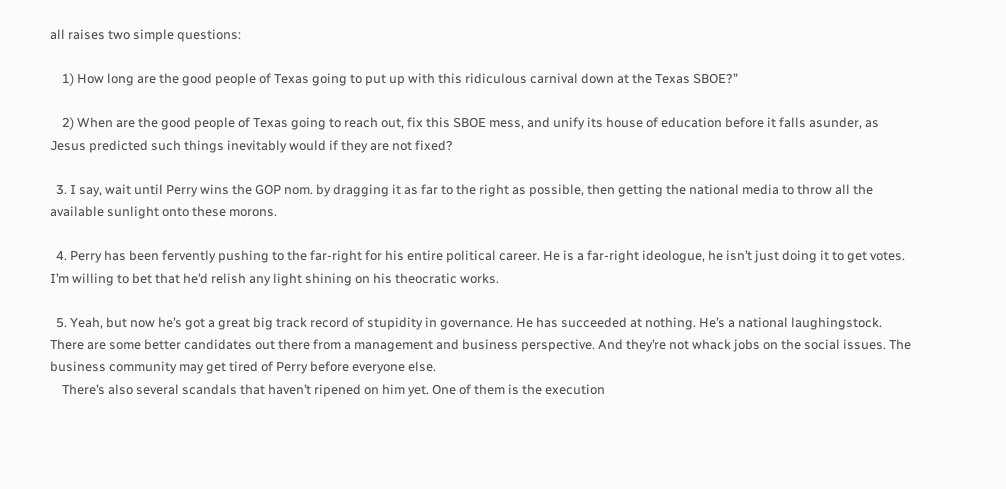all raises two simple questions:

    1) How long are the good people of Texas going to put up with this ridiculous carnival down at the Texas SBOE?”

    2) When are the good people of Texas going to reach out, fix this SBOE mess, and unify its house of education before it falls asunder, as Jesus predicted such things inevitably would if they are not fixed?

  3. I say, wait until Perry wins the GOP nom. by dragging it as far to the right as possible, then getting the national media to throw all the available sunlight onto these morons.

  4. Perry has been fervently pushing to the far-right for his entire political career. He is a far-right ideologue, he isn’t just doing it to get votes. I’m willing to bet that he’d relish any light shining on his theocratic works.

  5. Yeah, but now he’s got a great big track record of stupidity in governance. He has succeeded at nothing. He’s a national laughingstock. There are some better candidates out there from a management and business perspective. And they’re not whack jobs on the social issues. The business community may get tired of Perry before everyone else.
    There’s also several scandals that haven’t ripened on him yet. One of them is the execution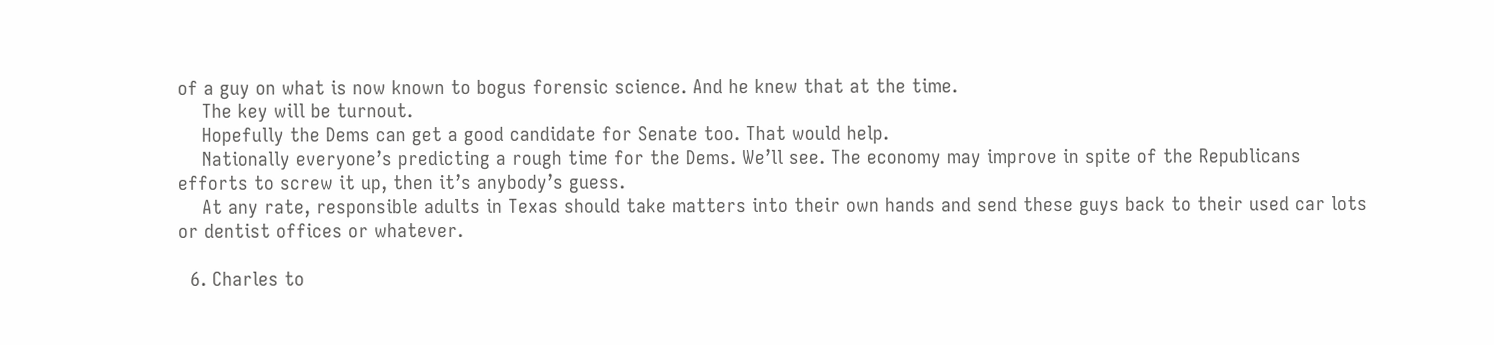of a guy on what is now known to bogus forensic science. And he knew that at the time.
    The key will be turnout.
    Hopefully the Dems can get a good candidate for Senate too. That would help.
    Nationally everyone’s predicting a rough time for the Dems. We’ll see. The economy may improve in spite of the Republicans efforts to screw it up, then it’s anybody’s guess.
    At any rate, responsible adults in Texas should take matters into their own hands and send these guys back to their used car lots or dentist offices or whatever.

  6. Charles to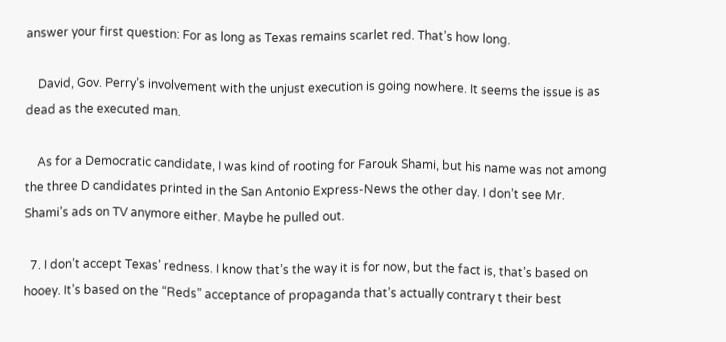answer your first question: For as long as Texas remains scarlet red. That’s how long.

    David, Gov. Perry’s involvement with the unjust execution is going nowhere. It seems the issue is as dead as the executed man.

    As for a Democratic candidate, I was kind of rooting for Farouk Shami, but his name was not among the three D candidates printed in the San Antonio Express-News the other day. I don’t see Mr. Shami’s ads on TV anymore either. Maybe he pulled out.

  7. I don’t accept Texas’ redness. I know that’s the way it is for now, but the fact is, that’s based on hooey. It’s based on the “Reds” acceptance of propaganda that’s actually contrary t their best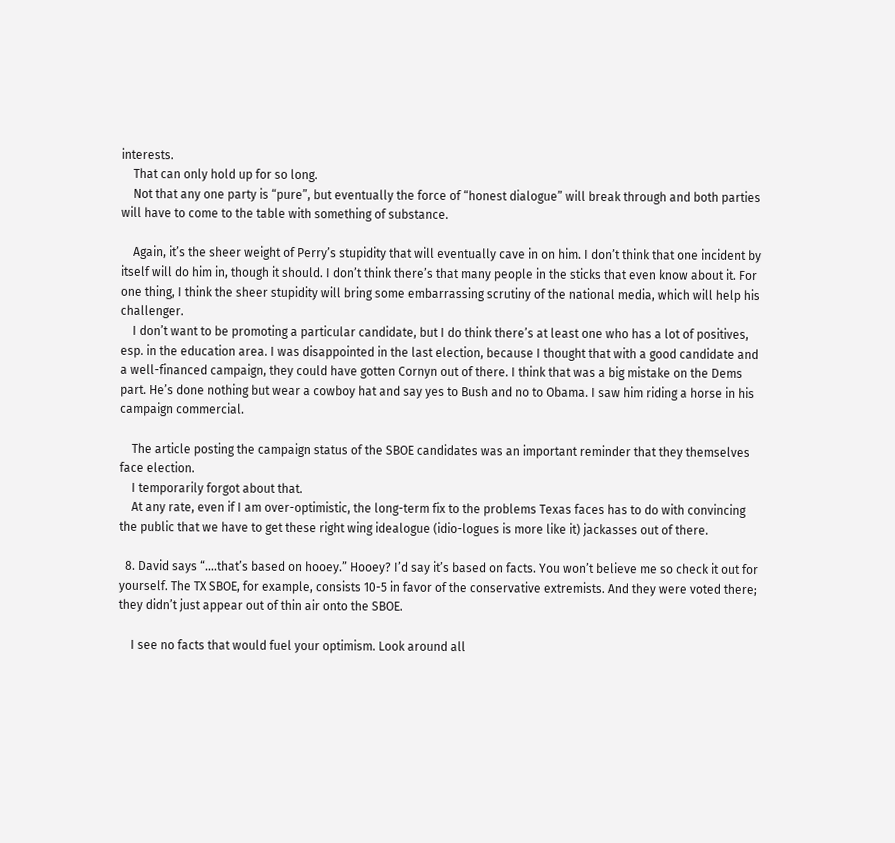interests.
    That can only hold up for so long.
    Not that any one party is “pure”, but eventually the force of “honest dialogue” will break through and both parties will have to come to the table with something of substance.

    Again, it’s the sheer weight of Perry’s stupidity that will eventually cave in on him. I don’t think that one incident by itself will do him in, though it should. I don’t think there’s that many people in the sticks that even know about it. For one thing, I think the sheer stupidity will bring some embarrassing scrutiny of the national media, which will help his challenger.
    I don’t want to be promoting a particular candidate, but I do think there’s at least one who has a lot of positives, esp. in the education area. I was disappointed in the last election, because I thought that with a good candidate and a well-financed campaign, they could have gotten Cornyn out of there. I think that was a big mistake on the Dems part. He’s done nothing but wear a cowboy hat and say yes to Bush and no to Obama. I saw him riding a horse in his campaign commercial.

    The article posting the campaign status of the SBOE candidates was an important reminder that they themselves face election.
    I temporarily forgot about that.
    At any rate, even if I am over-optimistic, the long-term fix to the problems Texas faces has to do with convincing the public that we have to get these right wing idealogue (idio-logues is more like it) jackasses out of there.

  8. David says “….that’s based on hooey.” Hooey? I’d say it’s based on facts. You won’t believe me so check it out for yourself. The TX SBOE, for example, consists 10-5 in favor of the conservative extremists. And they were voted there; they didn’t just appear out of thin air onto the SBOE.

    I see no facts that would fuel your optimism. Look around all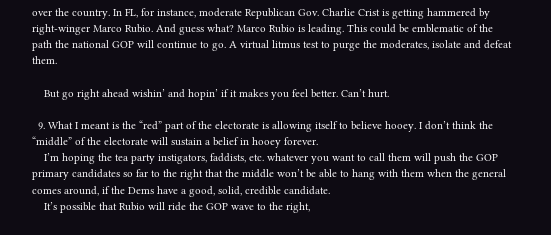over the country. In FL, for instance, moderate Republican Gov. Charlie Crist is getting hammered by right-winger Marco Rubio. And guess what? Marco Rubio is leading. This could be emblematic of the path the national GOP will continue to go. A virtual litmus test to purge the moderates, isolate and defeat them.

    But go right ahead wishin’ and hopin’ if it makes you feel better. Can’t hurt.

  9. What I meant is the “red” part of the electorate is allowing itself to believe hooey. I don’t think the “middle” of the electorate will sustain a belief in hooey forever.
    I’m hoping the tea party instigators, faddists, etc. whatever you want to call them will push the GOP primary candidates so far to the right that the middle won’t be able to hang with them when the general comes around, if the Dems have a good, solid, credible candidate.
    It’s possible that Rubio will ride the GOP wave to the right,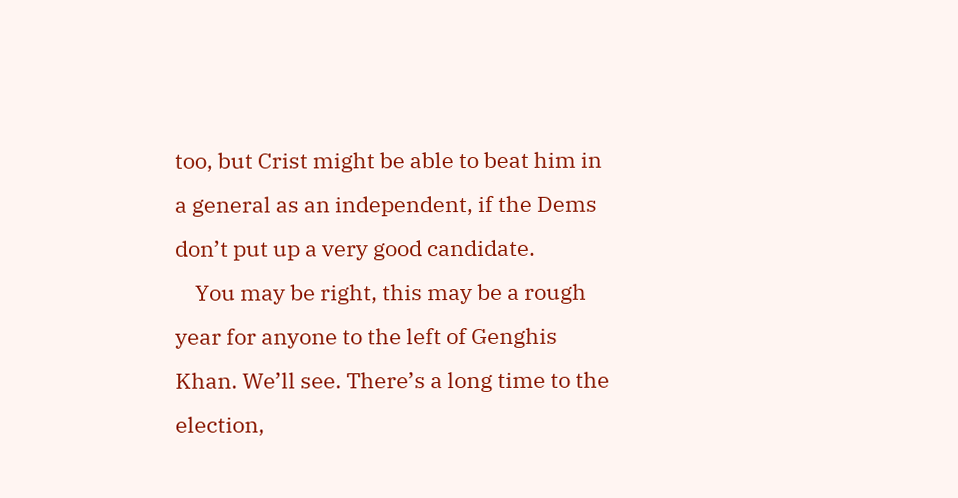too, but Crist might be able to beat him in a general as an independent, if the Dems don’t put up a very good candidate.
    You may be right, this may be a rough year for anyone to the left of Genghis Khan. We’ll see. There’s a long time to the election,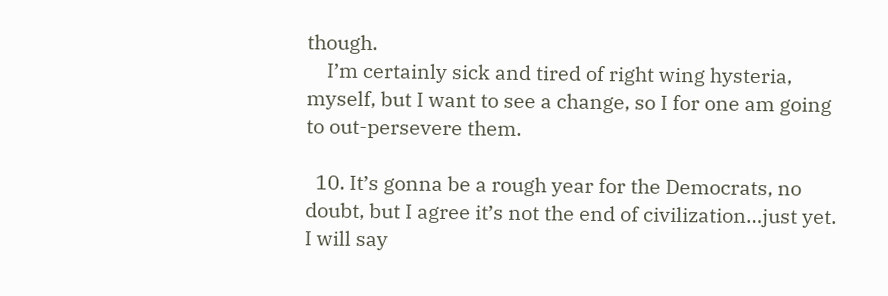though.
    I’m certainly sick and tired of right wing hysteria, myself, but I want to see a change, so I for one am going to out-persevere them.

  10. It’s gonna be a rough year for the Democrats, no doubt, but I agree it’s not the end of civilization…just yet. I will say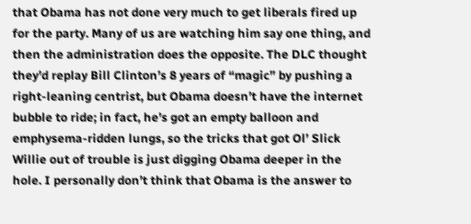that Obama has not done very much to get liberals fired up for the party. Many of us are watching him say one thing, and then the administration does the opposite. The DLC thought they’d replay Bill Clinton’s 8 years of “magic” by pushing a right-leaning centrist, but Obama doesn’t have the internet bubble to ride; in fact, he’s got an empty balloon and emphysema-ridden lungs, so the tricks that got Ol’ Slick Willie out of trouble is just digging Obama deeper in the hole. I personally don’t think that Obama is the answer to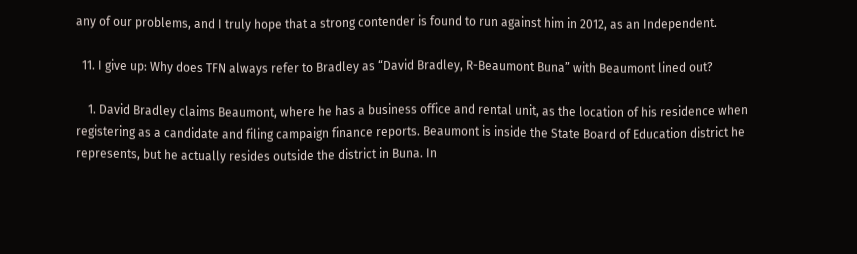any of our problems, and I truly hope that a strong contender is found to run against him in 2012, as an Independent.

  11. I give up: Why does TFN always refer to Bradley as “David Bradley, R-Beaumont Buna” with Beaumont lined out?

    1. David Bradley claims Beaumont, where he has a business office and rental unit, as the location of his residence when registering as a candidate and filing campaign finance reports. Beaumont is inside the State Board of Education district he represents, but he actually resides outside the district in Buna. In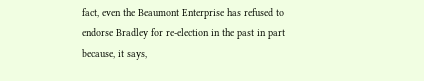fact, even the Beaumont Enterprise has refused to endorse Bradley for re-election in the past in part because, it says,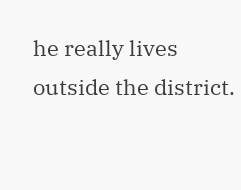he really lives outside the district.